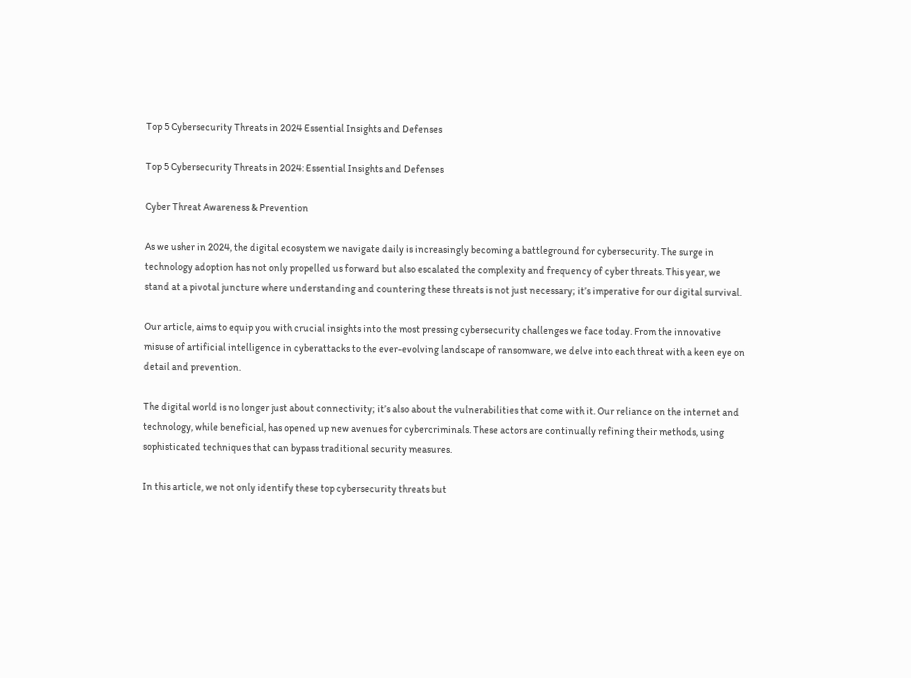Top 5 Cybersecurity Threats in 2024 Essential Insights and Defenses

Top 5 Cybersecurity Threats in 2024: Essential Insights and Defenses

Cyber Threat Awareness & Prevention

As we usher in 2024, the digital ecosystem we navigate daily is increasingly becoming a battleground for cybersecurity. The surge in technology adoption has not only propelled us forward but also escalated the complexity and frequency of cyber threats. This year, we stand at a pivotal juncture where understanding and countering these threats is not just necessary; it’s imperative for our digital survival.

Our article, aims to equip you with crucial insights into the most pressing cybersecurity challenges we face today. From the innovative misuse of artificial intelligence in cyberattacks to the ever-evolving landscape of ransomware, we delve into each threat with a keen eye on detail and prevention.

The digital world is no longer just about connectivity; it’s also about the vulnerabilities that come with it. Our reliance on the internet and technology, while beneficial, has opened up new avenues for cybercriminals. These actors are continually refining their methods, using sophisticated techniques that can bypass traditional security measures.

In this article, we not only identify these top cybersecurity threats but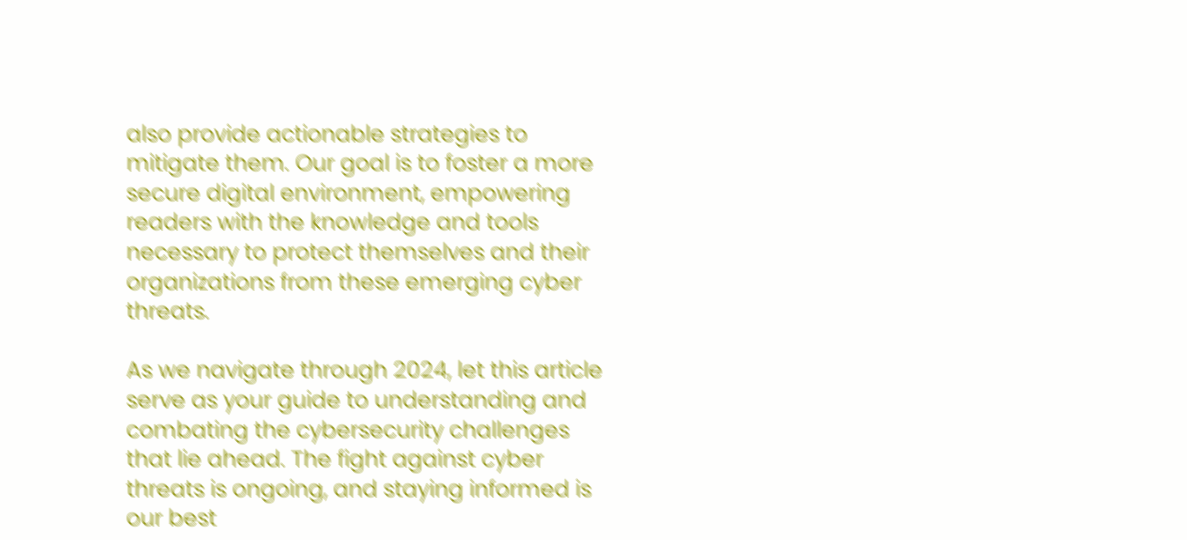also provide actionable strategies to mitigate them. Our goal is to foster a more secure digital environment, empowering readers with the knowledge and tools necessary to protect themselves and their organizations from these emerging cyber threats.

As we navigate through 2024, let this article serve as your guide to understanding and combating the cybersecurity challenges that lie ahead. The fight against cyber threats is ongoing, and staying informed is our best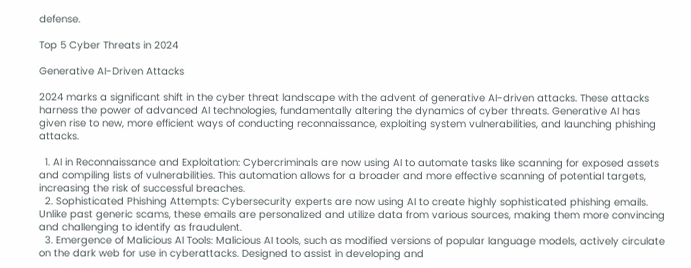defense.

Top 5 Cyber Threats in 2024

Generative AI-Driven Attacks

2024 marks a significant shift in the cyber threat landscape with the advent of generative AI-driven attacks. These attacks harness the power of advanced AI technologies, fundamentally altering the dynamics of cyber threats. Generative AI has given rise to new, more efficient ways of conducting reconnaissance, exploiting system vulnerabilities, and launching phishing attacks.

  1. AI in Reconnaissance and Exploitation: Cybercriminals are now using AI to automate tasks like scanning for exposed assets and compiling lists of vulnerabilities. This automation allows for a broader and more effective scanning of potential targets, increasing the risk of successful breaches.
  2. Sophisticated Phishing Attempts: Cybersecurity experts are now using AI to create highly sophisticated phishing emails. Unlike past generic scams, these emails are personalized and utilize data from various sources, making them more convincing and challenging to identify as fraudulent.
  3. Emergence of Malicious AI Tools: Malicious AI tools, such as modified versions of popular language models, actively circulate on the dark web for use in cyberattacks. Designed to assist in developing and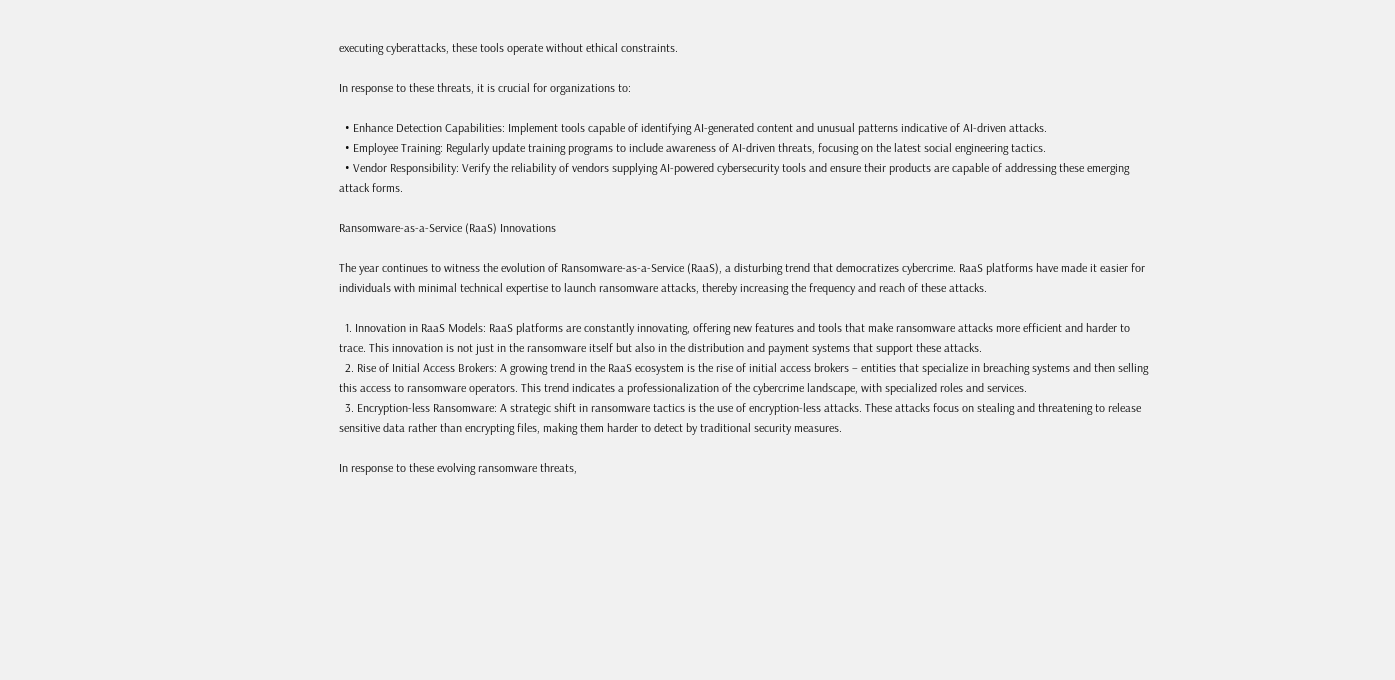executing cyberattacks, these tools operate without ethical constraints.

In response to these threats, it is crucial for organizations to:

  • Enhance Detection Capabilities: Implement tools capable of identifying AI-generated content and unusual patterns indicative of AI-driven attacks.
  • Employee Training: Regularly update training programs to include awareness of AI-driven threats, focusing on the latest social engineering tactics.
  • Vendor Responsibility: Verify the reliability of vendors supplying AI-powered cybersecurity tools and ensure their products are capable of addressing these emerging attack forms.

Ransomware-as-a-Service (RaaS) Innovations

The year continues to witness the evolution of Ransomware-as-a-Service (RaaS), a disturbing trend that democratizes cybercrime. RaaS platforms have made it easier for individuals with minimal technical expertise to launch ransomware attacks, thereby increasing the frequency and reach of these attacks.

  1. Innovation in RaaS Models: RaaS platforms are constantly innovating, offering new features and tools that make ransomware attacks more efficient and harder to trace. This innovation is not just in the ransomware itself but also in the distribution and payment systems that support these attacks.
  2. Rise of Initial Access Brokers: A growing trend in the RaaS ecosystem is the rise of initial access brokers – entities that specialize in breaching systems and then selling this access to ransomware operators. This trend indicates a professionalization of the cybercrime landscape, with specialized roles and services.
  3. Encryption-less Ransomware: A strategic shift in ransomware tactics is the use of encryption-less attacks. These attacks focus on stealing and threatening to release sensitive data rather than encrypting files, making them harder to detect by traditional security measures.

In response to these evolving ransomware threats,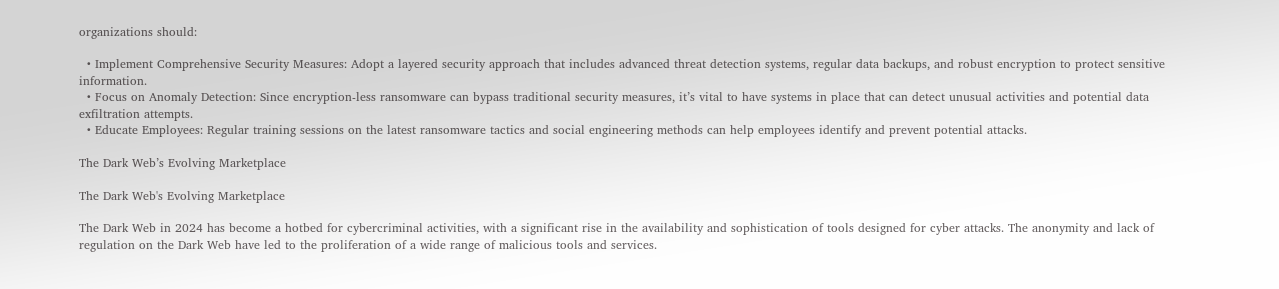organizations should:

  • Implement Comprehensive Security Measures: Adopt a layered security approach that includes advanced threat detection systems, regular data backups, and robust encryption to protect sensitive information.
  • Focus on Anomaly Detection: Since encryption-less ransomware can bypass traditional security measures, it’s vital to have systems in place that can detect unusual activities and potential data exfiltration attempts.
  • Educate Employees: Regular training sessions on the latest ransomware tactics and social engineering methods can help employees identify and prevent potential attacks.

The Dark Web’s Evolving Marketplace

The Dark Web's Evolving Marketplace

The Dark Web in 2024 has become a hotbed for cybercriminal activities, with a significant rise in the availability and sophistication of tools designed for cyber attacks. The anonymity and lack of regulation on the Dark Web have led to the proliferation of a wide range of malicious tools and services.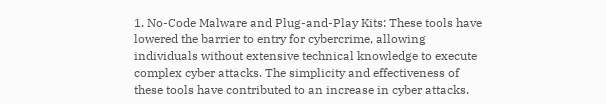1. No-Code Malware and Plug-and-Play Kits: These tools have lowered the barrier to entry for cybercrime, allowing individuals without extensive technical knowledge to execute complex cyber attacks. The simplicity and effectiveness of these tools have contributed to an increase in cyber attacks.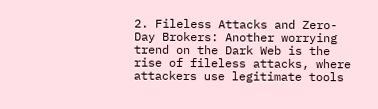2. Fileless Attacks and Zero-Day Brokers: Another worrying trend on the Dark Web is the rise of fileless attacks, where attackers use legitimate tools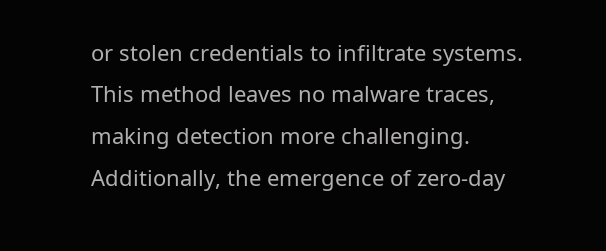or stolen credentials to infiltrate systems. This method leaves no malware traces, making detection more challenging. Additionally, the emergence of zero-day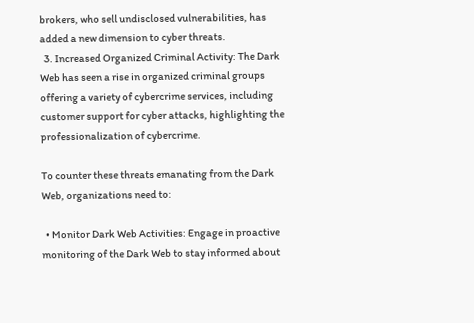brokers, who sell undisclosed vulnerabilities, has added a new dimension to cyber threats.
  3. Increased Organized Criminal Activity: The Dark Web has seen a rise in organized criminal groups offering a variety of cybercrime services, including customer support for cyber attacks, highlighting the professionalization of cybercrime.

To counter these threats emanating from the Dark Web, organizations need to:

  • Monitor Dark Web Activities: Engage in proactive monitoring of the Dark Web to stay informed about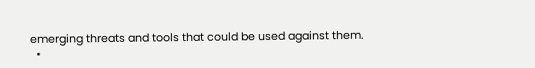emerging threats and tools that could be used against them.
  •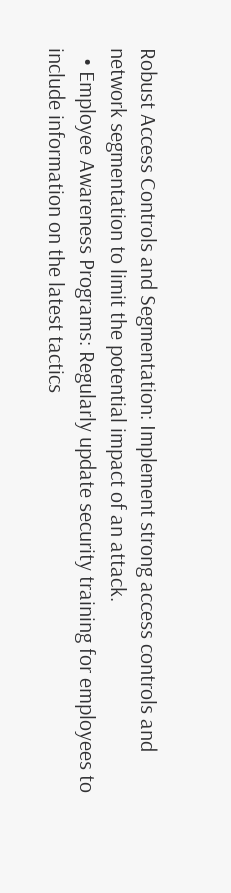Robust Access Controls and Segmentation: Implement strong access controls and network segmentation to limit the potential impact of an attack.
  • Employee Awareness Programs: Regularly update security training for employees to include information on the latest tactics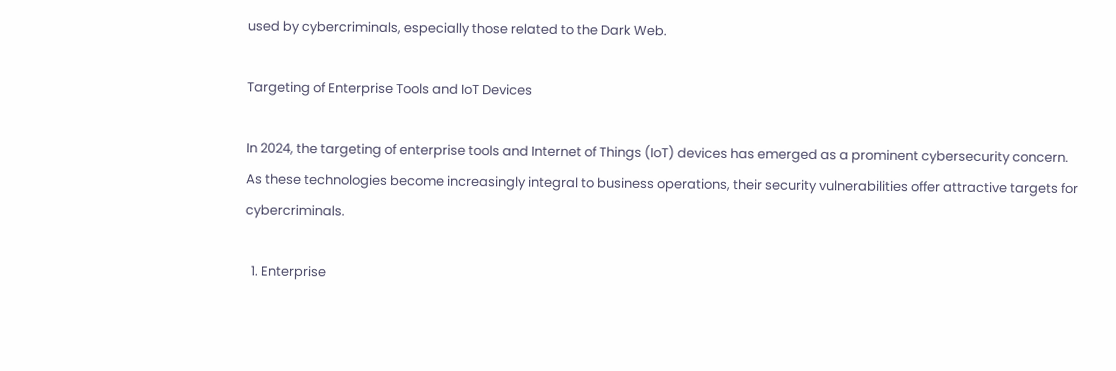used by cybercriminals, especially those related to the Dark Web.

Targeting of Enterprise Tools and IoT Devices

In 2024, the targeting of enterprise tools and Internet of Things (IoT) devices has emerged as a prominent cybersecurity concern. As these technologies become increasingly integral to business operations, their security vulnerabilities offer attractive targets for cybercriminals.

  1. Enterprise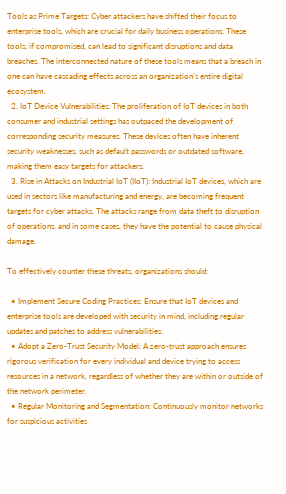Tools as Prime Targets: Cyber attackers have shifted their focus to enterprise tools, which are crucial for daily business operations. These tools, if compromised, can lead to significant disruptions and data breaches. The interconnected nature of these tools means that a breach in one can have cascading effects across an organization’s entire digital ecosystem.
  2. IoT Device Vulnerabilities: The proliferation of IoT devices in both consumer and industrial settings has outpaced the development of corresponding security measures. These devices often have inherent security weaknesses, such as default passwords or outdated software, making them easy targets for attackers.
  3. Rise in Attacks on Industrial IoT (IIoT): Industrial IoT devices, which are used in sectors like manufacturing and energy, are becoming frequent targets for cyber attacks. The attacks range from data theft to disruption of operations, and in some cases, they have the potential to cause physical damage.

To effectively counter these threats, organizations should:

  • Implement Secure Coding Practices: Ensure that IoT devices and enterprise tools are developed with security in mind, including regular updates and patches to address vulnerabilities.
  • Adopt a Zero-Trust Security Model: A zero-trust approach ensures rigorous verification for every individual and device trying to access resources in a network, regardless of whether they are within or outside of the network perimeter.
  • Regular Monitoring and Segmentation: Continuously monitor networks for suspicious activities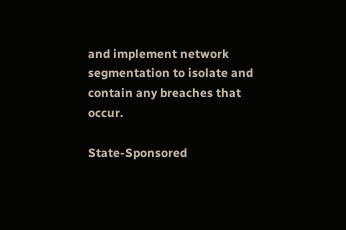and implement network segmentation to isolate and contain any breaches that occur.

State-Sponsored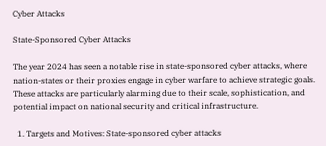Cyber Attacks

State-Sponsored Cyber Attacks

The year 2024 has seen a notable rise in state-sponsored cyber attacks, where nation-states or their proxies engage in cyber warfare to achieve strategic goals. These attacks are particularly alarming due to their scale, sophistication, and potential impact on national security and critical infrastructure.

  1. Targets and Motives: State-sponsored cyber attacks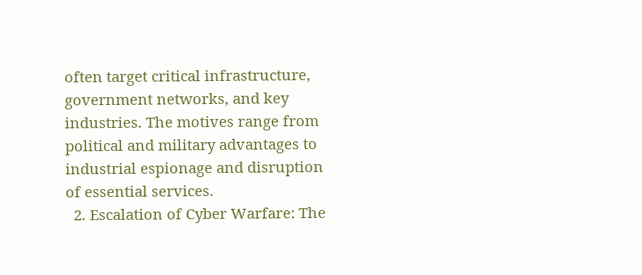often target critical infrastructure, government networks, and key industries. The motives range from political and military advantages to industrial espionage and disruption of essential services.
  2. Escalation of Cyber Warfare: The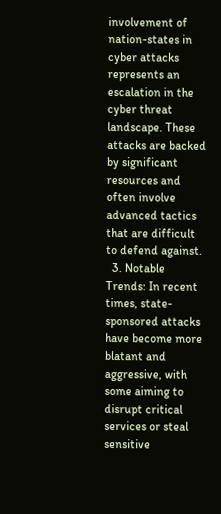involvement of nation-states in cyber attacks represents an escalation in the cyber threat landscape. These attacks are backed by significant resources and often involve advanced tactics that are difficult to defend against.
  3. Notable Trends: In recent times, state-sponsored attacks have become more blatant and aggressive, with some aiming to disrupt critical services or steal sensitive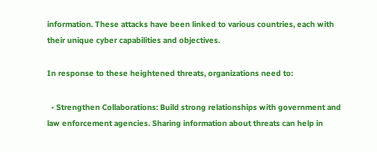information. These attacks have been linked to various countries, each with their unique cyber capabilities and objectives.

In response to these heightened threats, organizations need to:

  • Strengthen Collaborations: Build strong relationships with government and law enforcement agencies. Sharing information about threats can help in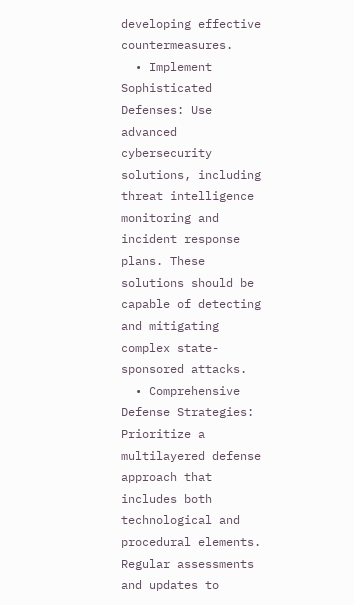developing effective countermeasures.
  • Implement Sophisticated Defenses: Use advanced cybersecurity solutions, including threat intelligence monitoring and incident response plans. These solutions should be capable of detecting and mitigating complex state-sponsored attacks.
  • Comprehensive Defense Strategies: Prioritize a multilayered defense approach that includes both technological and procedural elements. Regular assessments and updates to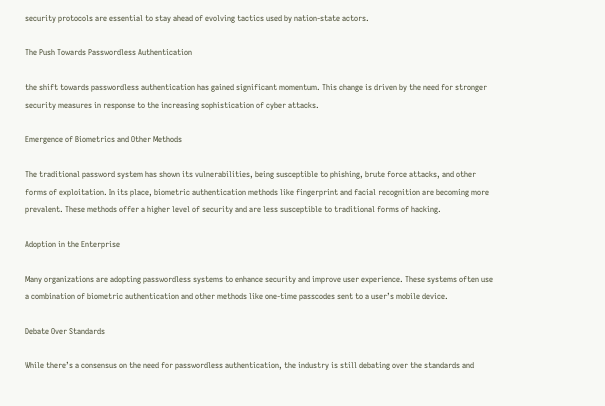security protocols are essential to stay ahead of evolving tactics used by nation-state actors.

The Push Towards Passwordless Authentication

the shift towards passwordless authentication has gained significant momentum. This change is driven by the need for stronger security measures in response to the increasing sophistication of cyber attacks.

Emergence of Biometrics and Other Methods

The traditional password system has shown its vulnerabilities, being susceptible to phishing, brute force attacks, and other forms of exploitation. In its place, biometric authentication methods like fingerprint and facial recognition are becoming more prevalent. These methods offer a higher level of security and are less susceptible to traditional forms of hacking.

Adoption in the Enterprise

Many organizations are adopting passwordless systems to enhance security and improve user experience. These systems often use a combination of biometric authentication and other methods like one-time passcodes sent to a user’s mobile device.

Debate Over Standards

While there’s a consensus on the need for passwordless authentication, the industry is still debating over the standards and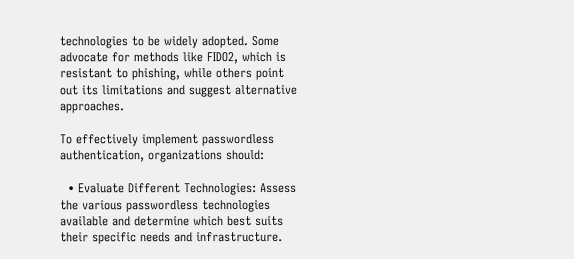technologies to be widely adopted. Some advocate for methods like FIDO2, which is resistant to phishing, while others point out its limitations and suggest alternative approaches.

To effectively implement passwordless authentication, organizations should:

  • Evaluate Different Technologies: Assess the various passwordless technologies available and determine which best suits their specific needs and infrastructure.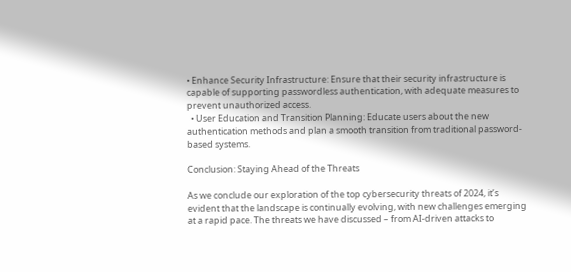• Enhance Security Infrastructure: Ensure that their security infrastructure is capable of supporting passwordless authentication, with adequate measures to prevent unauthorized access.
  • User Education and Transition Planning: Educate users about the new authentication methods and plan a smooth transition from traditional password-based systems.

Conclusion: Staying Ahead of the Threats

As we conclude our exploration of the top cybersecurity threats of 2024, it’s evident that the landscape is continually evolving, with new challenges emerging at a rapid pace. The threats we have discussed – from AI-driven attacks to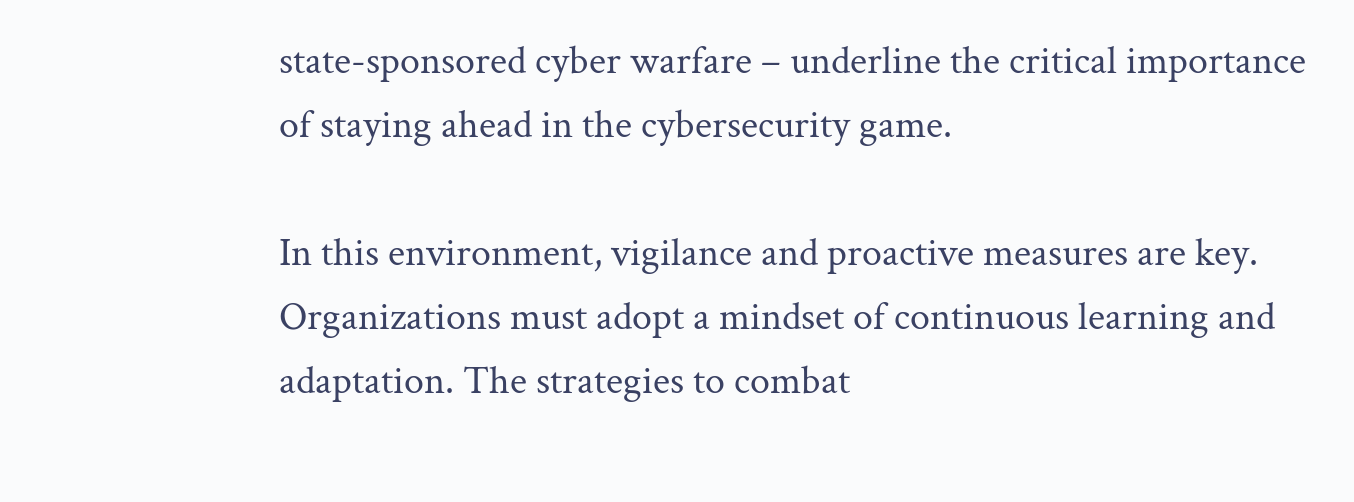state-sponsored cyber warfare – underline the critical importance of staying ahead in the cybersecurity game.

In this environment, vigilance and proactive measures are key. Organizations must adopt a mindset of continuous learning and adaptation. The strategies to combat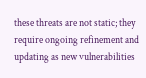these threats are not static; they require ongoing refinement and updating as new vulnerabilities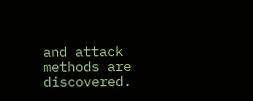and attack methods are discovered.